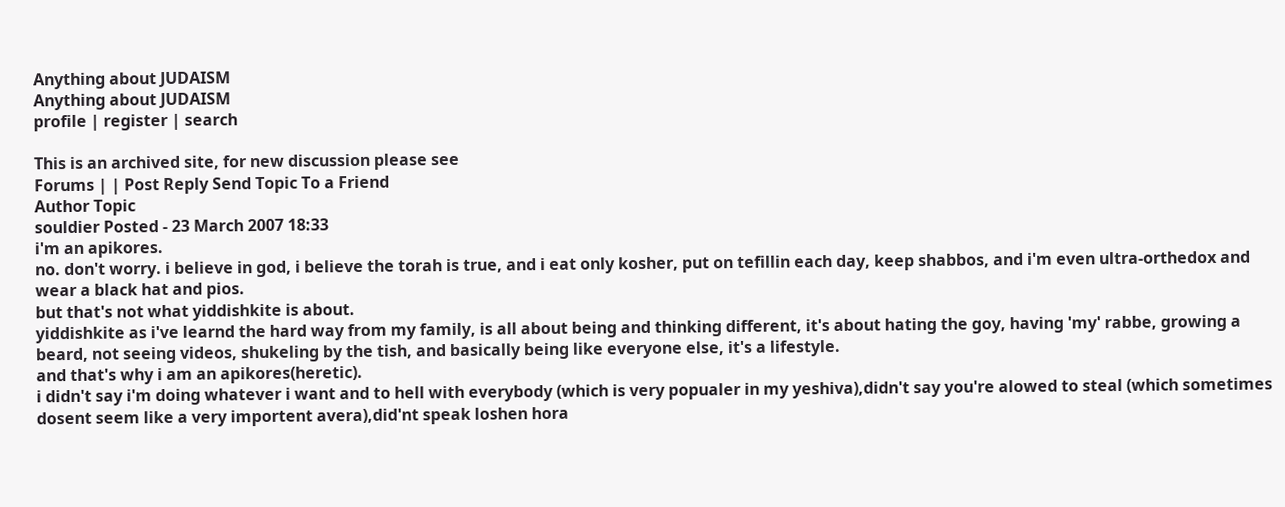Anything about JUDAISM
Anything about JUDAISM
profile | register | search

This is an archived site, for new discussion please see
Forums | | Post Reply Send Topic To a Friend
Author Topic
souldier Posted - 23 March 2007 18:33
i'm an apikores.
no. don't worry. i believe in god, i believe the torah is true, and i eat only kosher, put on tefillin each day, keep shabbos, and i'm even ultra-orthedox and wear a black hat and pios.
but that's not what yiddishkite is about.
yiddishkite as i've learnd the hard way from my family, is all about being and thinking different, it's about hating the goy, having 'my' rabbe, growing a beard, not seeing videos, shukeling by the tish, and basically being like everyone else, it's a lifestyle.
and that's why i am an apikores(heretic).
i didn't say i'm doing whatever i want and to hell with everybody (which is very popualer in my yeshiva),didn't say you're alowed to steal (which sometimes dosent seem like a very importent avera),did'nt speak loshen hora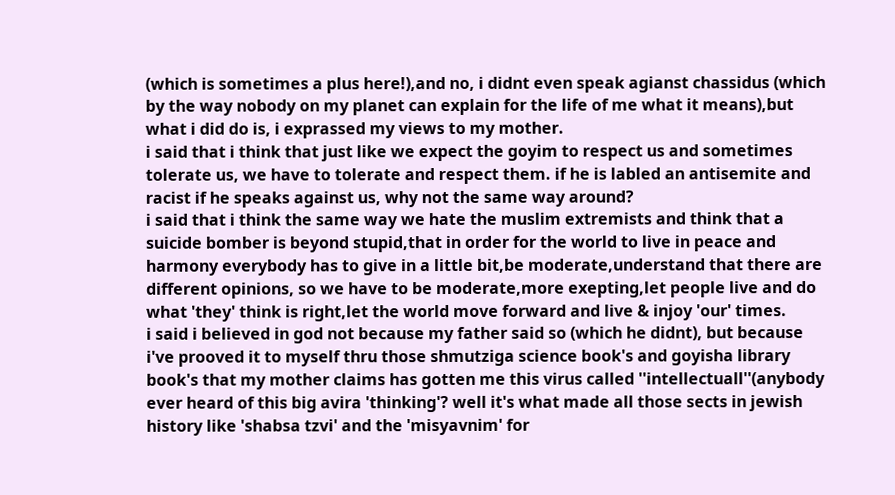(which is sometimes a plus here!),and no, i didnt even speak agianst chassidus (which by the way nobody on my planet can explain for the life of me what it means),but what i did do is, i exprassed my views to my mother.
i said that i think that just like we expect the goyim to respect us and sometimes tolerate us, we have to tolerate and respect them. if he is labled an antisemite and racist if he speaks against us, why not the same way around?
i said that i think the same way we hate the muslim extremists and think that a suicide bomber is beyond stupid,that in order for the world to live in peace and harmony everybody has to give in a little bit,be moderate,understand that there are different opinions, so we have to be moderate,more exepting,let people live and do what 'they' think is right,let the world move forward and live & injoy 'our' times.
i said i believed in god not because my father said so (which he didnt), but because i've prooved it to myself thru those shmutziga science book's and goyisha library book's that my mother claims has gotten me this virus called ''intellectuall''(anybody ever heard of this big avira 'thinking'? well it's what made all those sects in jewish history like 'shabsa tzvi' and the 'misyavnim' for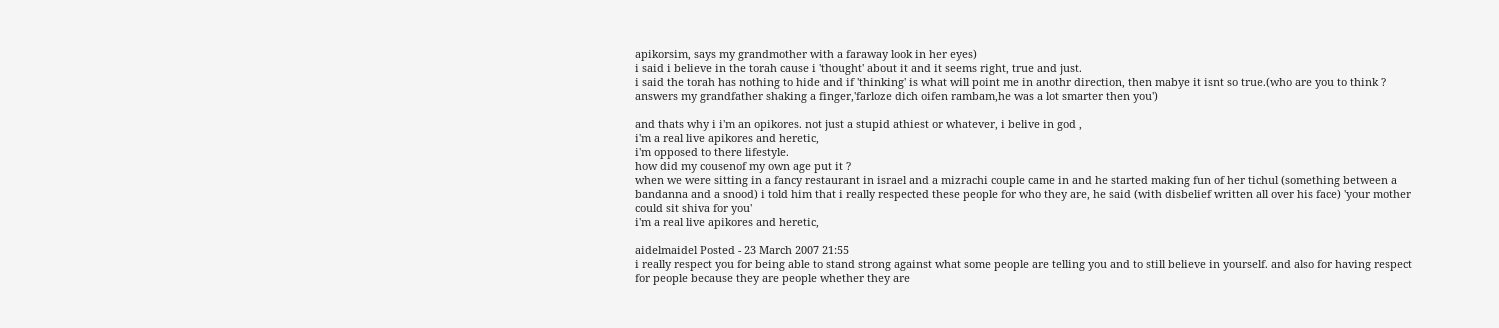apikorsim, says my grandmother with a faraway look in her eyes)
i said i believe in the torah cause i 'thought' about it and it seems right, true and just.
i said the torah has nothing to hide and if 'thinking' is what will point me in anothr direction, then mabye it isnt so true.(who are you to think ? answers my grandfather shaking a finger,'farloze dich oifen rambam,he was a lot smarter then you')

and thats why i i'm an opikores. not just a stupid athiest or whatever, i belive in god ,
i'm a real live apikores and heretic,
i'm opposed to there lifestyle.
how did my cousenof my own age put it ?
when we were sitting in a fancy restaurant in israel and a mizrachi couple came in and he started making fun of her tichul (something between a bandanna and a snood) i told him that i really respected these people for who they are, he said (with disbelief written all over his face) 'your mother could sit shiva for you'
i'm a real live apikores and heretic,

aidelmaidel Posted - 23 March 2007 21:55
i really respect you for being able to stand strong against what some people are telling you and to still believe in yourself. and also for having respect for people because they are people whether they are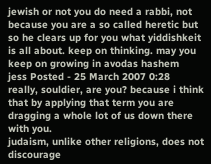jewish or not you do need a rabbi, not because you are a so called heretic but so he clears up for you what yiddishkeit is all about. keep on thinking. may you keep on growing in avodas hashem
jess Posted - 25 March 2007 0:28
really, souldier, are you? because i think that by applying that term you are dragging a whole lot of us down there with you.
judaism, unlike other religions, does not discourage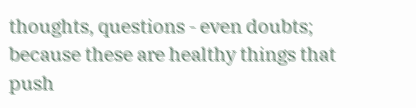thoughts, questions - even doubts; because these are healthy things that push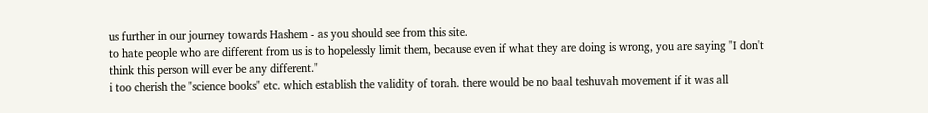us further in our journey towards Hashem - as you should see from this site.
to hate people who are different from us is to hopelessly limit them, because even if what they are doing is wrong, you are saying "I don't think this person will ever be any different."
i too cherish the "science books" etc. which establish the validity of torah. there would be no baal teshuvah movement if it was all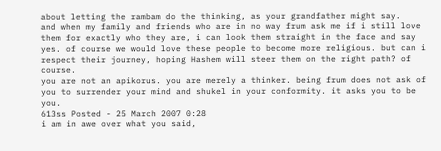about letting the rambam do the thinking, as your grandfather might say.
and when my family and friends who are in no way frum ask me if i still love them for exactly who they are, i can look them straight in the face and say yes. of course we would love these people to become more religious. but can i respect their journey, hoping Hashem will steer them on the right path? of course.
you are not an apikorus. you are merely a thinker. being frum does not ask of you to surrender your mind and shukel in your conformity. it asks you to be you.
613ss Posted - 25 March 2007 0:28
i am in awe over what you said,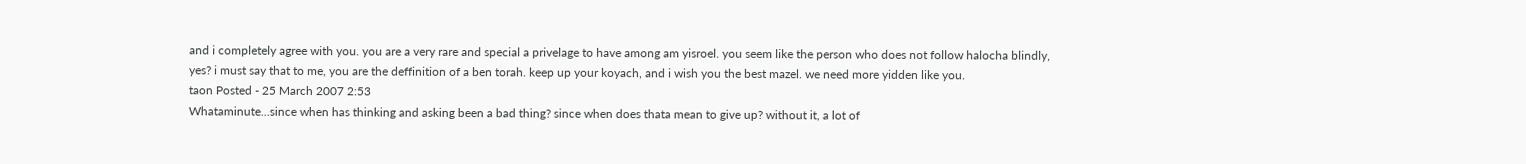and i completely agree with you. you are a very rare and special a privelage to have among am yisroel. you seem like the person who does not follow halocha blindly, yes? i must say that to me, you are the deffinition of a ben torah. keep up your koyach, and i wish you the best mazel. we need more yidden like you.
taon Posted - 25 March 2007 2:53
Whataminute...since when has thinking and asking been a bad thing? since when does thata mean to give up? without it, a lot of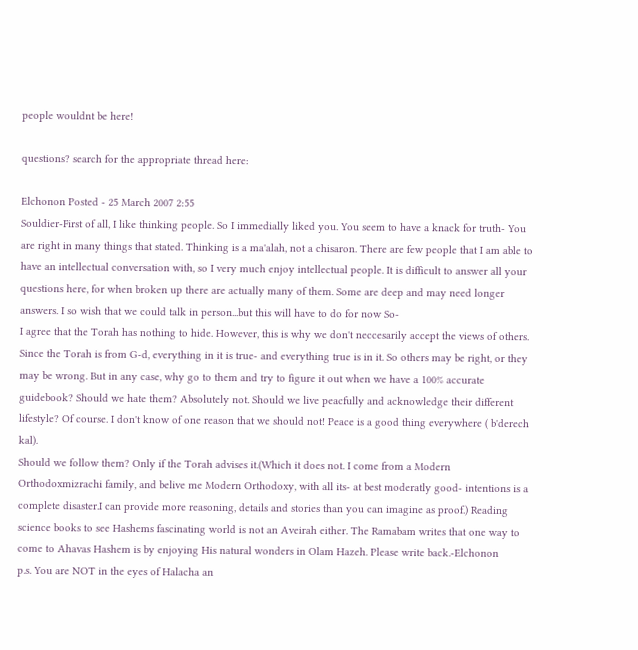people wouldnt be here!

questions? search for the appropriate thread here:

Elchonon Posted - 25 March 2007 2:55
Souldier-First of all, I like thinking people. So I immedially liked you. You seem to have a knack for truth- You are right in many things that stated. Thinking is a ma'alah, not a chisaron. There are few people that I am able to have an intellectual conversation with, so I very much enjoy intellectual people. It is difficult to answer all your questions here, for when broken up there are actually many of them. Some are deep and may need longer answers. I so wish that we could talk in person...but this will have to do for now So-
I agree that the Torah has nothing to hide. However, this is why we don't neccesarily accept the views of others. Since the Torah is from G-d, everything in it is true- and everything true is in it. So others may be right, or they may be wrong. But in any case, why go to them and try to figure it out when we have a 100% accurate guidebook? Should we hate them? Absolutely not. Should we live peacfully and acknowledge their different lifestyle? Of course. I don't know of one reason that we should not! Peace is a good thing everywhere ( b'derech kal).
Should we follow them? Only if the Torah advises it.(Which it does not. I come from a Modern Orthodoxmizrachi family, and belive me Modern Orthodoxy, with all its- at best moderatly good- intentions is a complete disaster.I can provide more reasoning, details and stories than you can imagine as proof.) Reading science books to see Hashems fascinating world is not an Aveirah either. The Ramabam writes that one way to come to Ahavas Hashem is by enjoying His natural wonders in Olam Hazeh. Please write back.-Elchonon
p.s. You are NOT in the eyes of Halacha an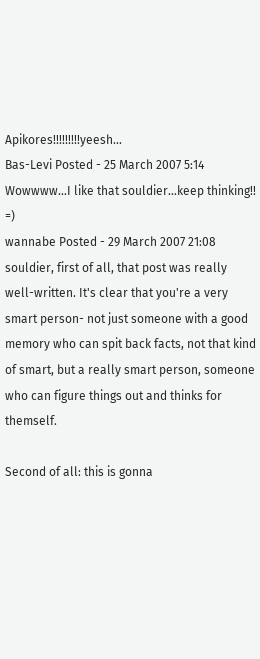Apikores!!!!!!!!!yeesh...
Bas-Levi Posted - 25 March 2007 5:14
Wowwww...I like that souldier...keep thinking!! =)
wannabe Posted - 29 March 2007 21:08
souldier, first of all, that post was really well-written. It's clear that you're a very smart person- not just someone with a good memory who can spit back facts, not that kind of smart, but a really smart person, someone who can figure things out and thinks for themself.

Second of all: this is gonna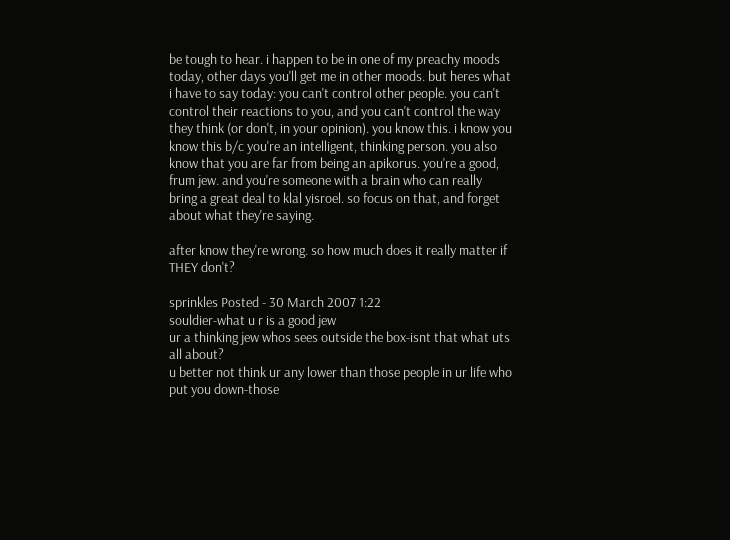be tough to hear. i happen to be in one of my preachy moods today, other days you'll get me in other moods. but heres what i have to say today: you can't control other people. you can't control their reactions to you, and you can't control the way they think (or don't, in your opinion). you know this. i know you know this b/c you're an intelligent, thinking person. you also know that you are far from being an apikorus. you're a good, frum jew. and you're someone with a brain who can really bring a great deal to klal yisroel. so focus on that, and forget about what they're saying.

after know they're wrong. so how much does it really matter if THEY don't?

sprinkles Posted - 30 March 2007 1:22
souldier-what u r is a good jew
ur a thinking jew whos sees outside the box-isnt that what uts all about?
u better not think ur any lower than those people in ur life who put you down-those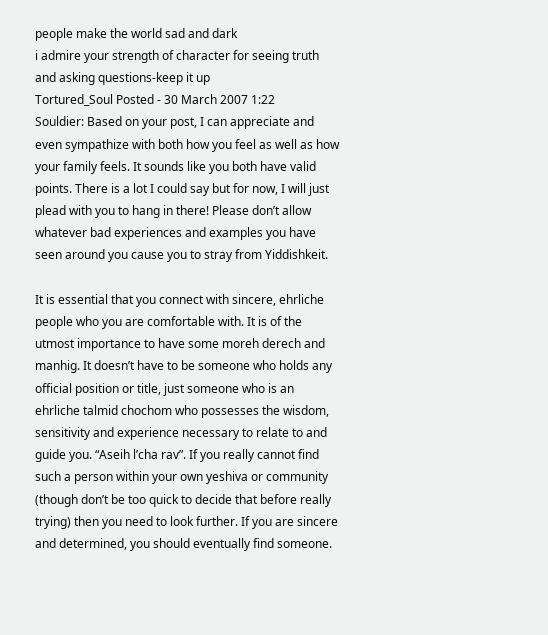people make the world sad and dark
i admire your strength of character for seeing truth and asking questions-keep it up
Tortured_Soul Posted - 30 March 2007 1:22
Souldier: Based on your post, I can appreciate and even sympathize with both how you feel as well as how your family feels. It sounds like you both have valid points. There is a lot I could say but for now, I will just plead with you to hang in there! Please don’t allow whatever bad experiences and examples you have seen around you cause you to stray from Yiddishkeit.

It is essential that you connect with sincere, ehrliche people who you are comfortable with. It is of the utmost importance to have some moreh derech and manhig. It doesn’t have to be someone who holds any official position or title, just someone who is an ehrliche talmid chochom who possesses the wisdom, sensitivity and experience necessary to relate to and guide you. “Aseih l’cha rav”. If you really cannot find such a person within your own yeshiva or community (though don’t be too quick to decide that before really trying) then you need to look further. If you are sincere and determined, you should eventually find someone.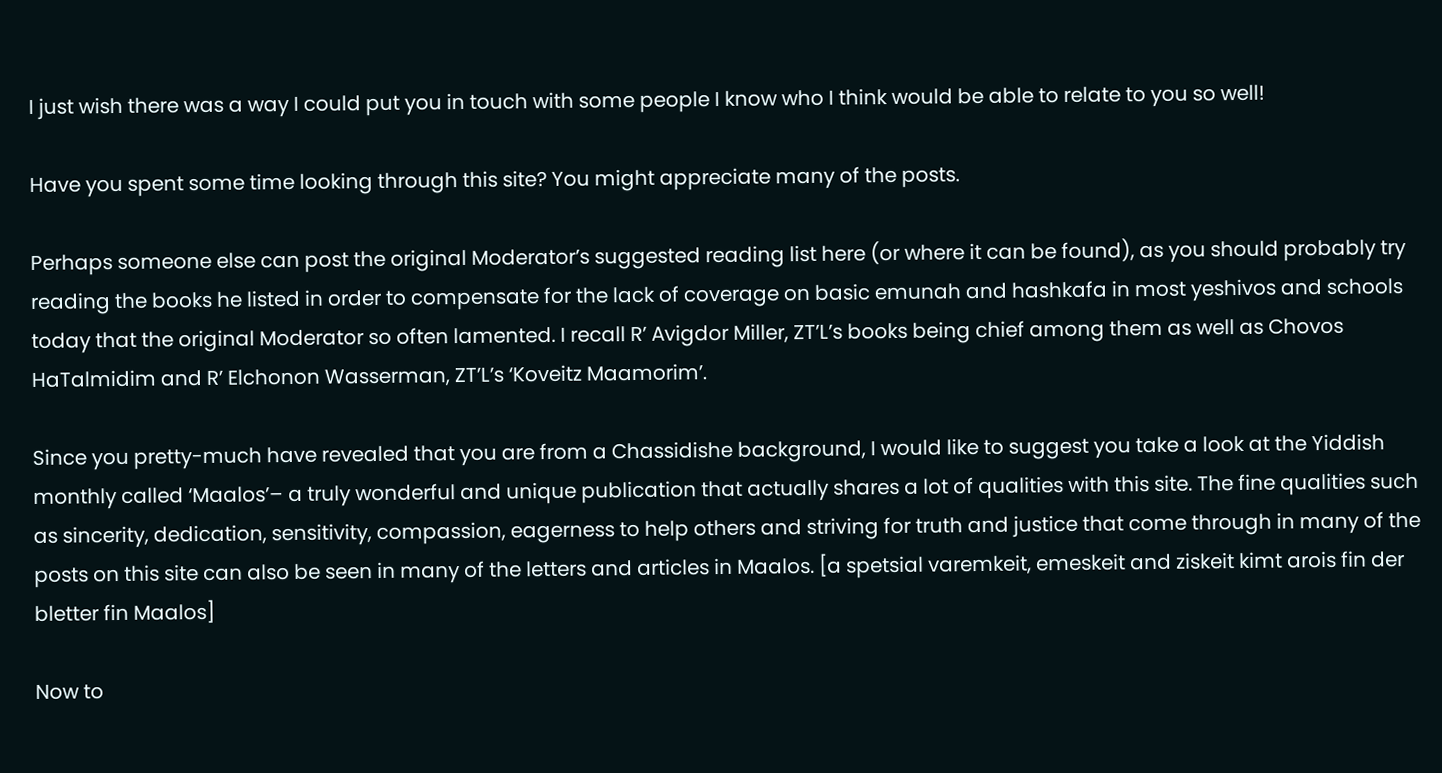I just wish there was a way I could put you in touch with some people I know who I think would be able to relate to you so well!

Have you spent some time looking through this site? You might appreciate many of the posts.

Perhaps someone else can post the original Moderator’s suggested reading list here (or where it can be found), as you should probably try reading the books he listed in order to compensate for the lack of coverage on basic emunah and hashkafa in most yeshivos and schools today that the original Moderator so often lamented. I recall R’ Avigdor Miller, ZT’L’s books being chief among them as well as Chovos HaTalmidim and R’ Elchonon Wasserman, ZT’L’s ‘Koveitz Maamorim’.

Since you pretty-much have revealed that you are from a Chassidishe background, I would like to suggest you take a look at the Yiddish monthly called ‘Maalos’– a truly wonderful and unique publication that actually shares a lot of qualities with this site. The fine qualities such as sincerity, dedication, sensitivity, compassion, eagerness to help others and striving for truth and justice that come through in many of the posts on this site can also be seen in many of the letters and articles in Maalos. [a spetsial varemkeit, emeskeit and ziskeit kimt arois fin der bletter fin Maalos]

Now to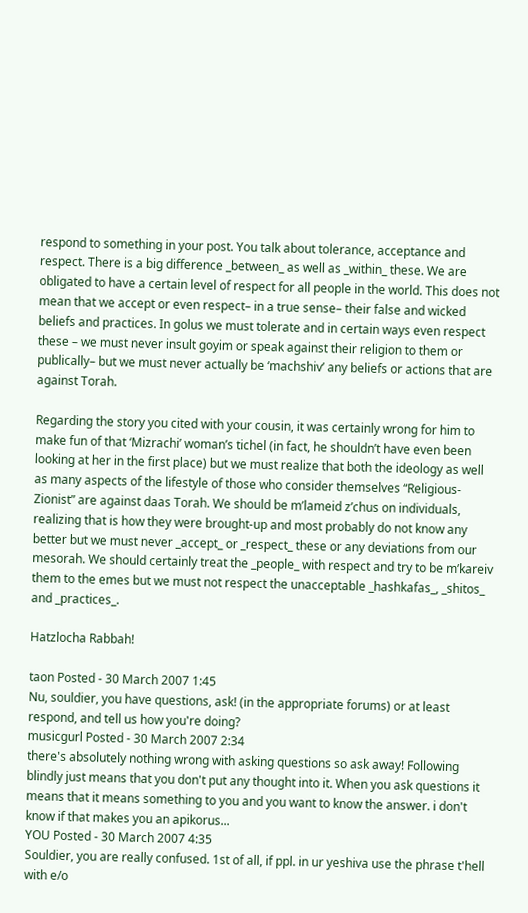respond to something in your post. You talk about tolerance, acceptance and respect. There is a big difference _between_ as well as _within_ these. We are obligated to have a certain level of respect for all people in the world. This does not mean that we accept or even respect– in a true sense– their false and wicked beliefs and practices. In golus we must tolerate and in certain ways even respect these – we must never insult goyim or speak against their religion to them or publically– but we must never actually be ‘machshiv’ any beliefs or actions that are against Torah.

Regarding the story you cited with your cousin, it was certainly wrong for him to make fun of that ‘Mizrachi’ woman’s tichel (in fact, he shouldn’t have even been looking at her in the first place) but we must realize that both the ideology as well as many aspects of the lifestyle of those who consider themselves “Religious-Zionist” are against daas Torah. We should be m’lameid z’chus on individuals, realizing that is how they were brought-up and most probably do not know any better but we must never _accept_ or _respect_ these or any deviations from our mesorah. We should certainly treat the _people_ with respect and try to be m’kareiv them to the emes but we must not respect the unacceptable _hashkafas_, _shitos_ and _practices_.

Hatzlocha Rabbah!

taon Posted - 30 March 2007 1:45
Nu, souldier, you have questions, ask! (in the appropriate forums) or at least respond, and tell us how you're doing?
musicgurl Posted - 30 March 2007 2:34
there's absolutely nothing wrong with asking questions so ask away! Following blindly just means that you don't put any thought into it. When you ask questions it means that it means something to you and you want to know the answer. i don't know if that makes you an apikorus...
YOU Posted - 30 March 2007 4:35
Souldier, you are really confused. 1st of all, if ppl. in ur yeshiva use the phrase t'hell with e/o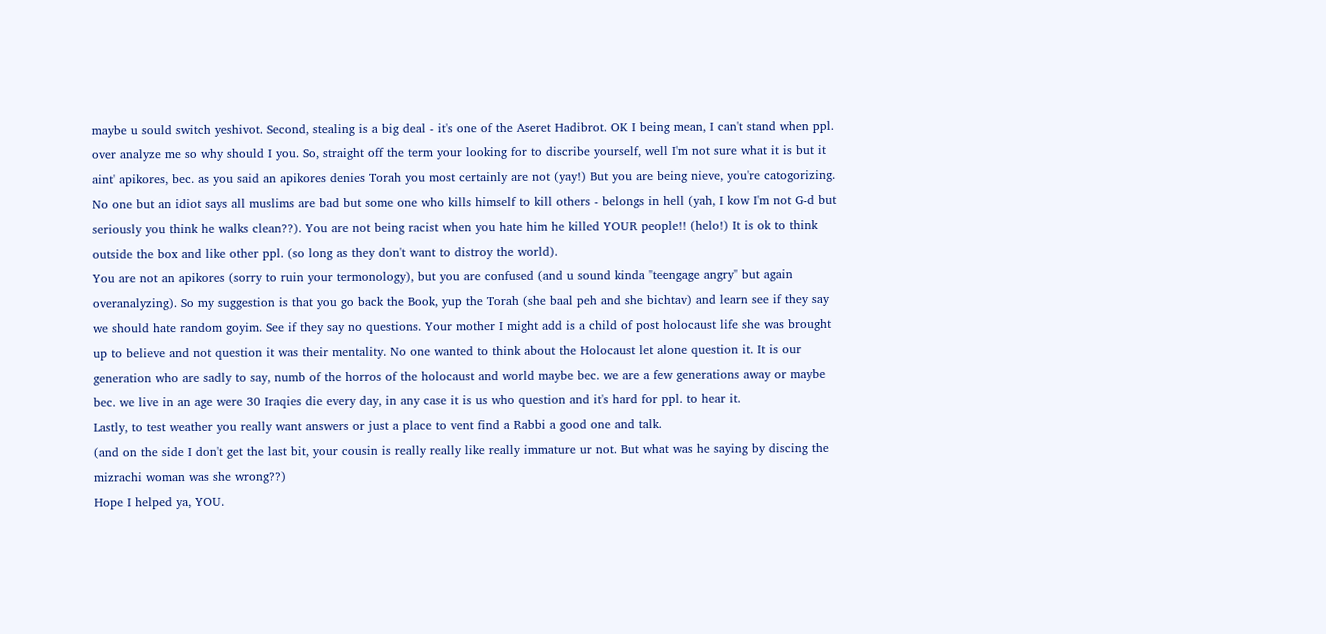maybe u sould switch yeshivot. Second, stealing is a big deal - it's one of the Aseret Hadibrot. OK I being mean, I can't stand when ppl. over analyze me so why should I you. So, straight off the term your looking for to discribe yourself, well I'm not sure what it is but it aint' apikores, bec. as you said an apikores denies Torah you most certainly are not (yay!) But you are being nieve, you're catogorizing. No one but an idiot says all muslims are bad but some one who kills himself to kill others - belongs in hell (yah, I kow I'm not G-d but seriously you think he walks clean??). You are not being racist when you hate him he killed YOUR people!! (helo!) It is ok to think outside the box and like other ppl. (so long as they don't want to distroy the world).
You are not an apikores (sorry to ruin your termonology), but you are confused (and u sound kinda "teengage angry" but again overanalyzing). So my suggestion is that you go back the Book, yup the Torah (she baal peh and she bichtav) and learn see if they say we should hate random goyim. See if they say no questions. Your mother I might add is a child of post holocaust life she was brought up to believe and not question it was their mentality. No one wanted to think about the Holocaust let alone question it. It is our generation who are sadly to say, numb of the horros of the holocaust and world maybe bec. we are a few generations away or maybe bec. we live in an age were 30 Iraqies die every day, in any case it is us who question and it's hard for ppl. to hear it.
Lastly, to test weather you really want answers or just a place to vent find a Rabbi a good one and talk.
(and on the side I don't get the last bit, your cousin is really really like really immature ur not. But what was he saying by discing the mizrachi woman was she wrong??)
Hope I helped ya, YOU.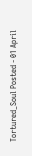Tortured_Soul Posted - 01 April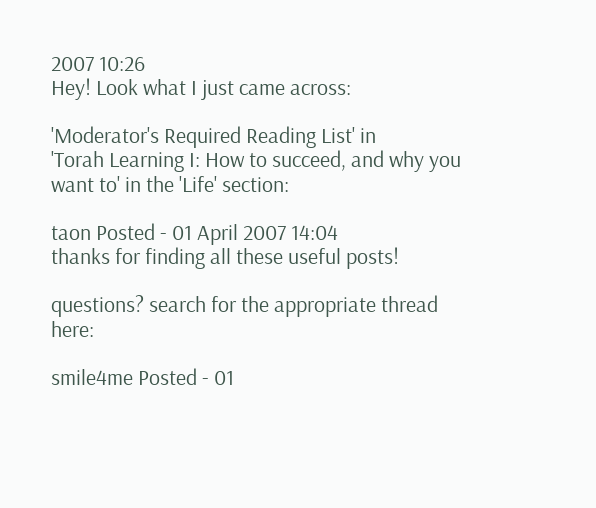2007 10:26
Hey! Look what I just came across:

'Moderator's Required Reading List' in
'Torah Learning I: How to succeed, and why you want to' in the 'Life' section:

taon Posted - 01 April 2007 14:04
thanks for finding all these useful posts!

questions? search for the appropriate thread here:

smile4me Posted - 01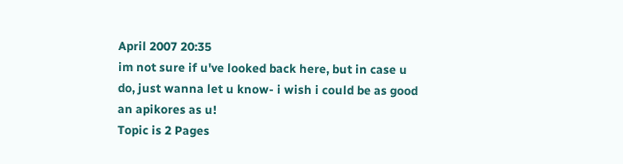April 2007 20:35
im not sure if u've looked back here, but in case u do, just wanna let u know- i wish i could be as good an apikores as u!
Topic is 2 Pages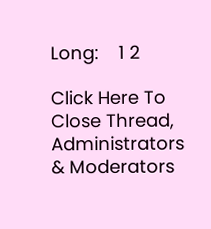Long:    1 2

Click Here To Close Thread, Administrators & Moderators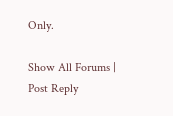Only.

Show All Forums | Post Reply